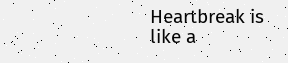Heartbreak is like a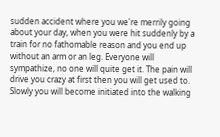sudden accident where you we're merrily going about your day, when you were hit suddenly by a train for no fathomable reason and you end up without an arm or an leg. Everyone will sympathize, no one will quite get it. The pain will drive you crazy at first then you will get used to. Slowly you will become initiated into the walking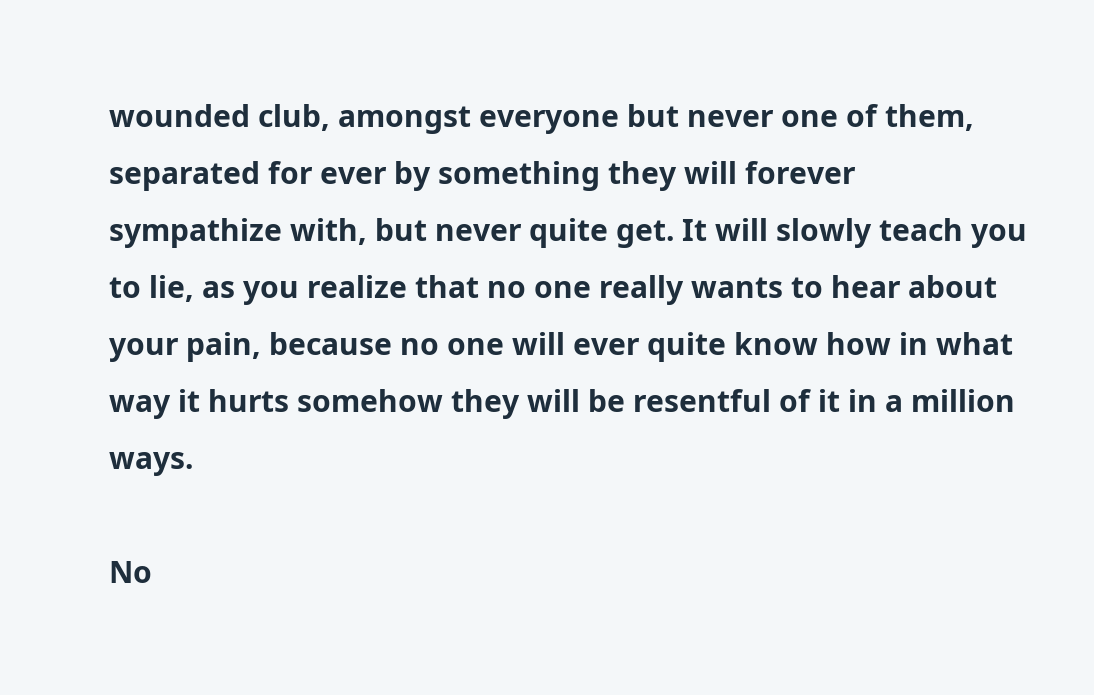wounded club, amongst everyone but never one of them, separated for ever by something they will forever sympathize with, but never quite get. It will slowly teach you to lie, as you realize that no one really wants to hear about your pain, because no one will ever quite know how in what way it hurts somehow they will be resentful of it in a million ways.

No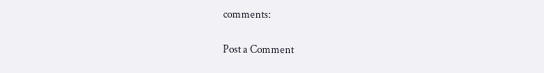comments:

Post a Comment